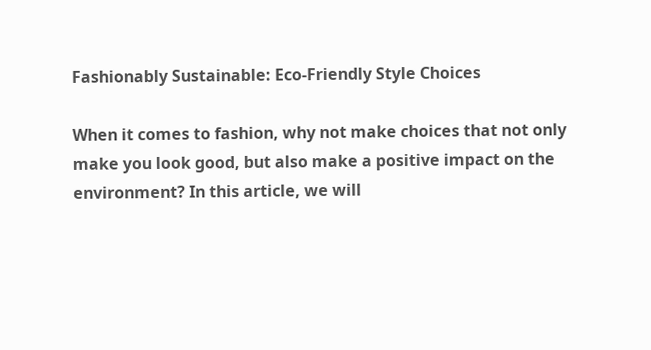Fashionably Sustainable: Eco-Friendly Style Choices

When it comes to fashion, why not make choices that not only make you look good, but also make a positive impact on the environment? In this article, we will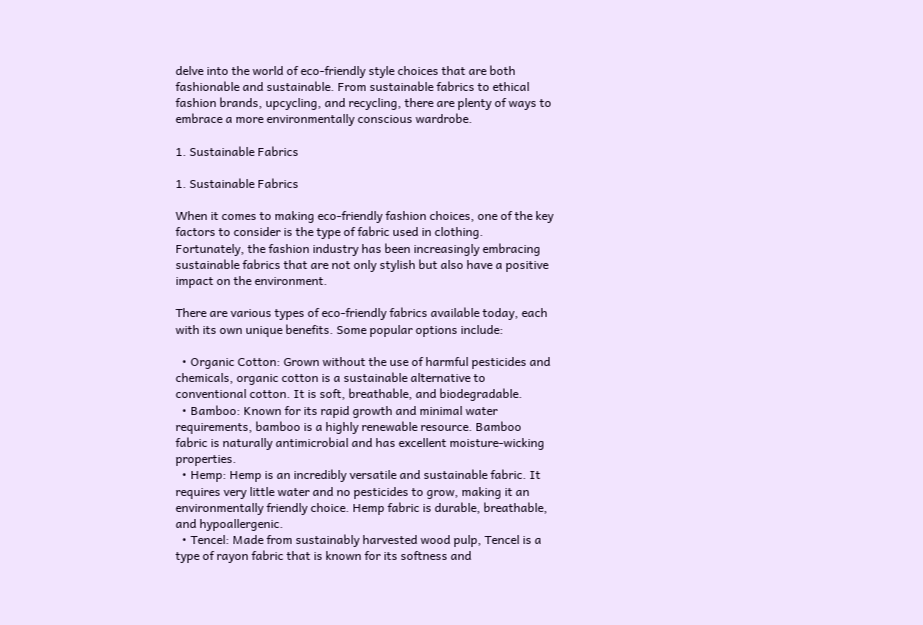delve into the world of eco-friendly style choices that are both fashionable and sustainable. From sustainable fabrics to ethical fashion brands, upcycling, and recycling, there are plenty of ways to embrace a more environmentally conscious wardrobe.

1. Sustainable Fabrics

1. Sustainable Fabrics

When it comes to making eco-friendly fashion choices, one of the key factors to consider is the type of fabric used in clothing. Fortunately, the fashion industry has been increasingly embracing sustainable fabrics that are not only stylish but also have a positive impact on the environment.

There are various types of eco-friendly fabrics available today, each with its own unique benefits. Some popular options include:

  • Organic Cotton: Grown without the use of harmful pesticides and chemicals, organic cotton is a sustainable alternative to conventional cotton. It is soft, breathable, and biodegradable.
  • Bamboo: Known for its rapid growth and minimal water requirements, bamboo is a highly renewable resource. Bamboo fabric is naturally antimicrobial and has excellent moisture-wicking properties.
  • Hemp: Hemp is an incredibly versatile and sustainable fabric. It requires very little water and no pesticides to grow, making it an environmentally friendly choice. Hemp fabric is durable, breathable, and hypoallergenic.
  • Tencel: Made from sustainably harvested wood pulp, Tencel is a type of rayon fabric that is known for its softness and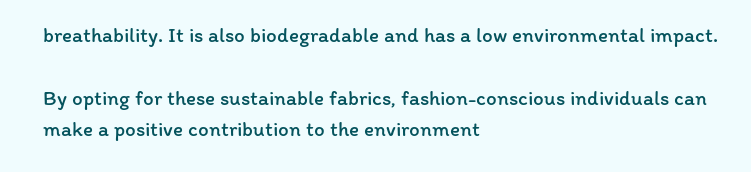breathability. It is also biodegradable and has a low environmental impact.

By opting for these sustainable fabrics, fashion-conscious individuals can make a positive contribution to the environment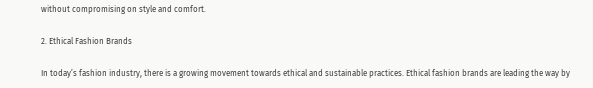without compromising on style and comfort.

2. Ethical Fashion Brands

In today’s fashion industry, there is a growing movement towards ethical and sustainable practices. Ethical fashion brands are leading the way by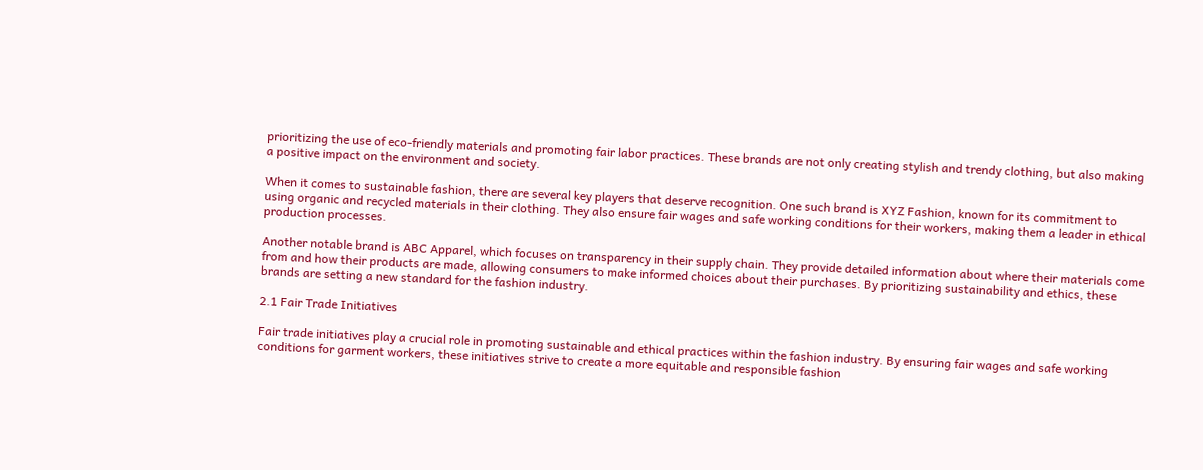prioritizing the use of eco-friendly materials and promoting fair labor practices. These brands are not only creating stylish and trendy clothing, but also making a positive impact on the environment and society.

When it comes to sustainable fashion, there are several key players that deserve recognition. One such brand is XYZ Fashion, known for its commitment to using organic and recycled materials in their clothing. They also ensure fair wages and safe working conditions for their workers, making them a leader in ethical production processes.

Another notable brand is ABC Apparel, which focuses on transparency in their supply chain. They provide detailed information about where their materials come from and how their products are made, allowing consumers to make informed choices about their purchases. By prioritizing sustainability and ethics, these brands are setting a new standard for the fashion industry.

2.1 Fair Trade Initiatives

Fair trade initiatives play a crucial role in promoting sustainable and ethical practices within the fashion industry. By ensuring fair wages and safe working conditions for garment workers, these initiatives strive to create a more equitable and responsible fashion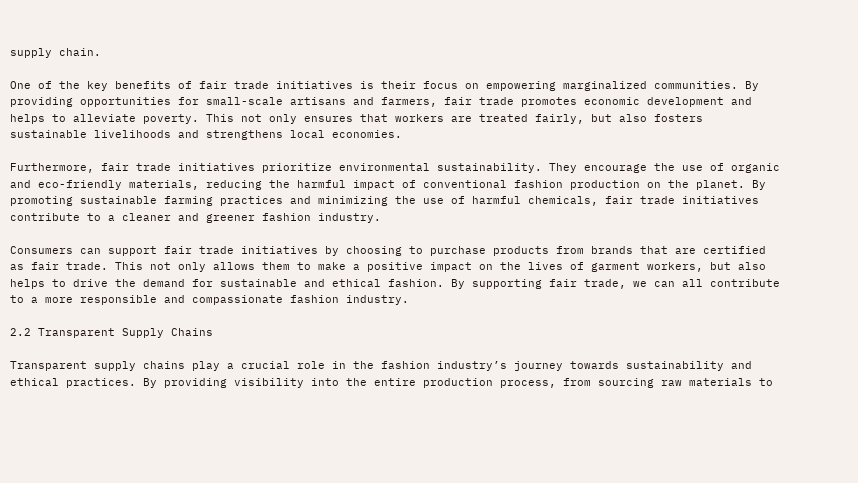supply chain.

One of the key benefits of fair trade initiatives is their focus on empowering marginalized communities. By providing opportunities for small-scale artisans and farmers, fair trade promotes economic development and helps to alleviate poverty. This not only ensures that workers are treated fairly, but also fosters sustainable livelihoods and strengthens local economies.

Furthermore, fair trade initiatives prioritize environmental sustainability. They encourage the use of organic and eco-friendly materials, reducing the harmful impact of conventional fashion production on the planet. By promoting sustainable farming practices and minimizing the use of harmful chemicals, fair trade initiatives contribute to a cleaner and greener fashion industry.

Consumers can support fair trade initiatives by choosing to purchase products from brands that are certified as fair trade. This not only allows them to make a positive impact on the lives of garment workers, but also helps to drive the demand for sustainable and ethical fashion. By supporting fair trade, we can all contribute to a more responsible and compassionate fashion industry.

2.2 Transparent Supply Chains

Transparent supply chains play a crucial role in the fashion industry’s journey towards sustainability and ethical practices. By providing visibility into the entire production process, from sourcing raw materials to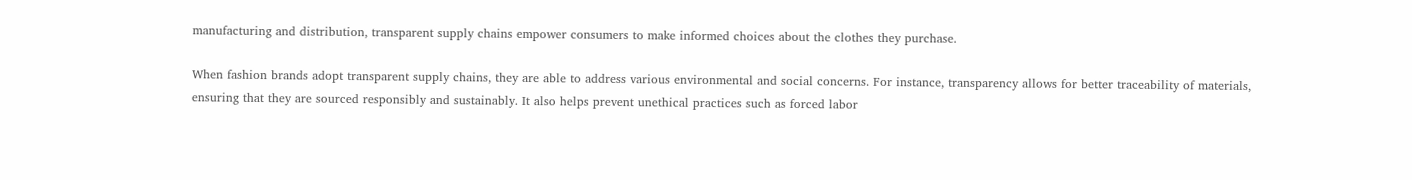manufacturing and distribution, transparent supply chains empower consumers to make informed choices about the clothes they purchase.

When fashion brands adopt transparent supply chains, they are able to address various environmental and social concerns. For instance, transparency allows for better traceability of materials, ensuring that they are sourced responsibly and sustainably. It also helps prevent unethical practices such as forced labor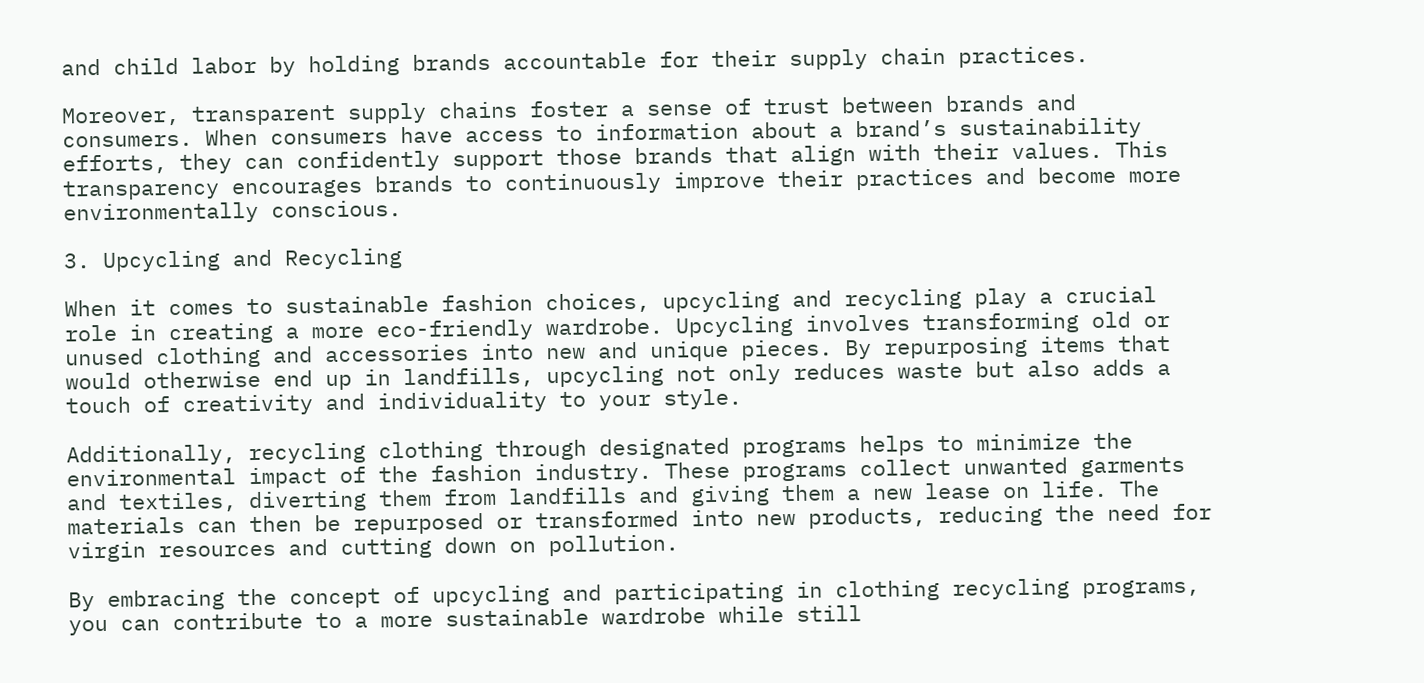and child labor by holding brands accountable for their supply chain practices.

Moreover, transparent supply chains foster a sense of trust between brands and consumers. When consumers have access to information about a brand’s sustainability efforts, they can confidently support those brands that align with their values. This transparency encourages brands to continuously improve their practices and become more environmentally conscious.

3. Upcycling and Recycling

When it comes to sustainable fashion choices, upcycling and recycling play a crucial role in creating a more eco-friendly wardrobe. Upcycling involves transforming old or unused clothing and accessories into new and unique pieces. By repurposing items that would otherwise end up in landfills, upcycling not only reduces waste but also adds a touch of creativity and individuality to your style.

Additionally, recycling clothing through designated programs helps to minimize the environmental impact of the fashion industry. These programs collect unwanted garments and textiles, diverting them from landfills and giving them a new lease on life. The materials can then be repurposed or transformed into new products, reducing the need for virgin resources and cutting down on pollution.

By embracing the concept of upcycling and participating in clothing recycling programs, you can contribute to a more sustainable wardrobe while still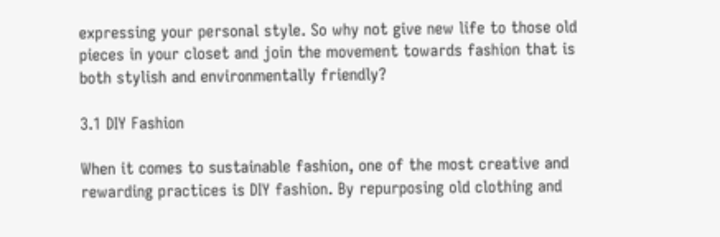expressing your personal style. So why not give new life to those old pieces in your closet and join the movement towards fashion that is both stylish and environmentally friendly?

3.1 DIY Fashion

When it comes to sustainable fashion, one of the most creative and rewarding practices is DIY fashion. By repurposing old clothing and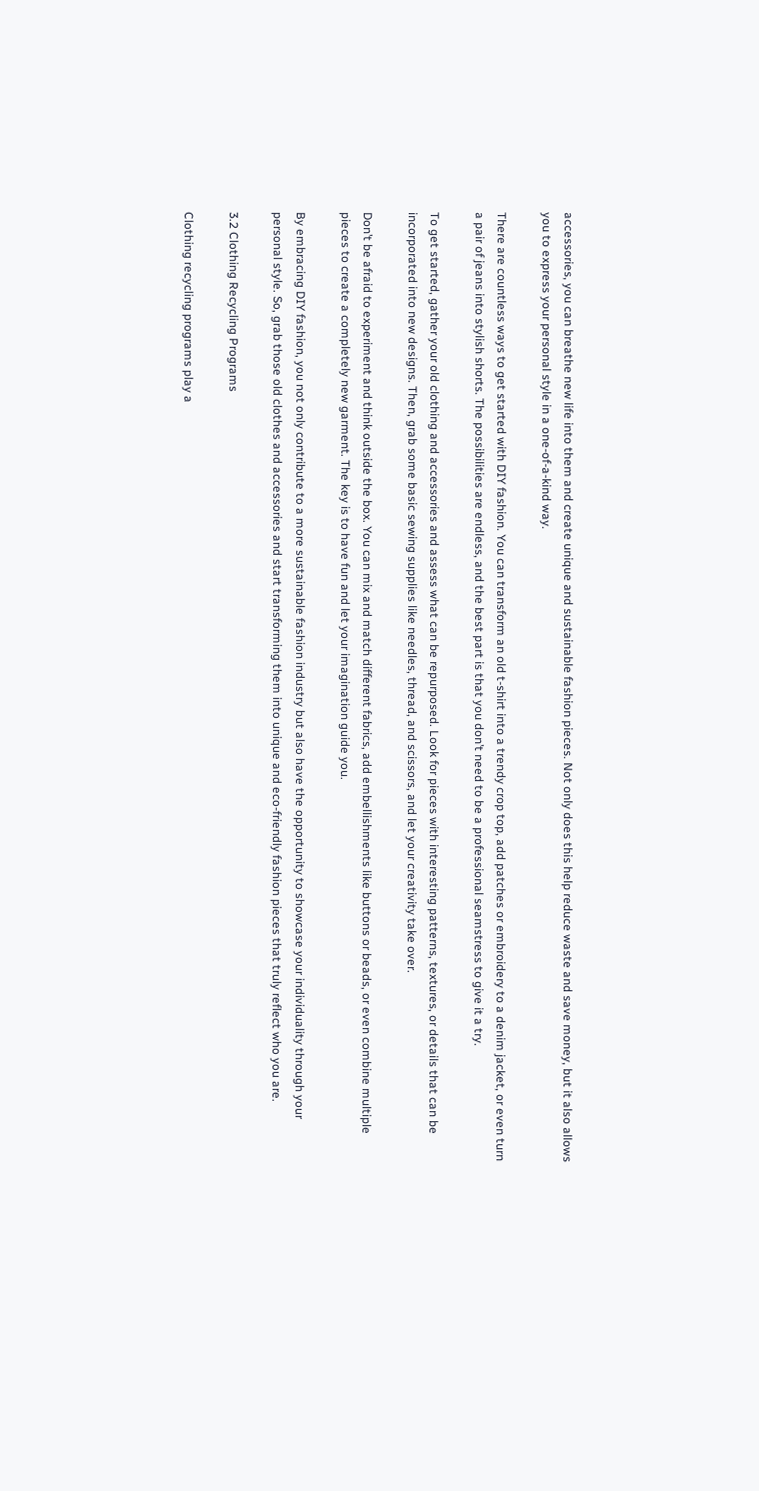accessories, you can breathe new life into them and create unique and sustainable fashion pieces. Not only does this help reduce waste and save money, but it also allows you to express your personal style in a one-of-a-kind way.

There are countless ways to get started with DIY fashion. You can transform an old t-shirt into a trendy crop top, add patches or embroidery to a denim jacket, or even turn a pair of jeans into stylish shorts. The possibilities are endless, and the best part is that you don’t need to be a professional seamstress to give it a try.

To get started, gather your old clothing and accessories and assess what can be repurposed. Look for pieces with interesting patterns, textures, or details that can be incorporated into new designs. Then, grab some basic sewing supplies like needles, thread, and scissors, and let your creativity take over.

Don’t be afraid to experiment and think outside the box. You can mix and match different fabrics, add embellishments like buttons or beads, or even combine multiple pieces to create a completely new garment. The key is to have fun and let your imagination guide you.

By embracing DIY fashion, you not only contribute to a more sustainable fashion industry but also have the opportunity to showcase your individuality through your personal style. So, grab those old clothes and accessories and start transforming them into unique and eco-friendly fashion pieces that truly reflect who you are.

3.2 Clothing Recycling Programs

Clothing recycling programs play a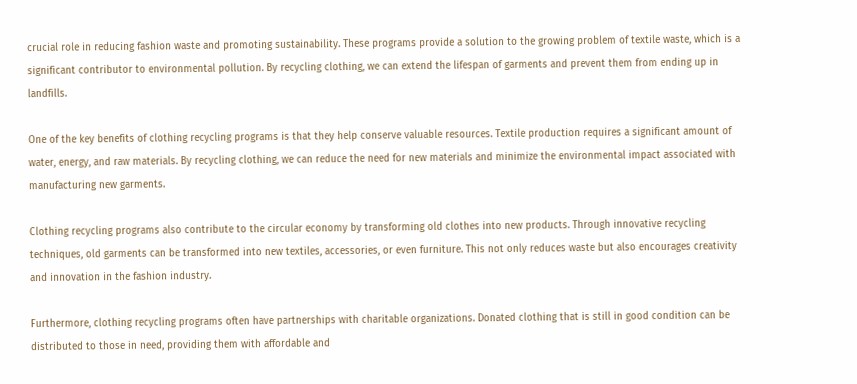crucial role in reducing fashion waste and promoting sustainability. These programs provide a solution to the growing problem of textile waste, which is a significant contributor to environmental pollution. By recycling clothing, we can extend the lifespan of garments and prevent them from ending up in landfills.

One of the key benefits of clothing recycling programs is that they help conserve valuable resources. Textile production requires a significant amount of water, energy, and raw materials. By recycling clothing, we can reduce the need for new materials and minimize the environmental impact associated with manufacturing new garments.

Clothing recycling programs also contribute to the circular economy by transforming old clothes into new products. Through innovative recycling techniques, old garments can be transformed into new textiles, accessories, or even furniture. This not only reduces waste but also encourages creativity and innovation in the fashion industry.

Furthermore, clothing recycling programs often have partnerships with charitable organizations. Donated clothing that is still in good condition can be distributed to those in need, providing them with affordable and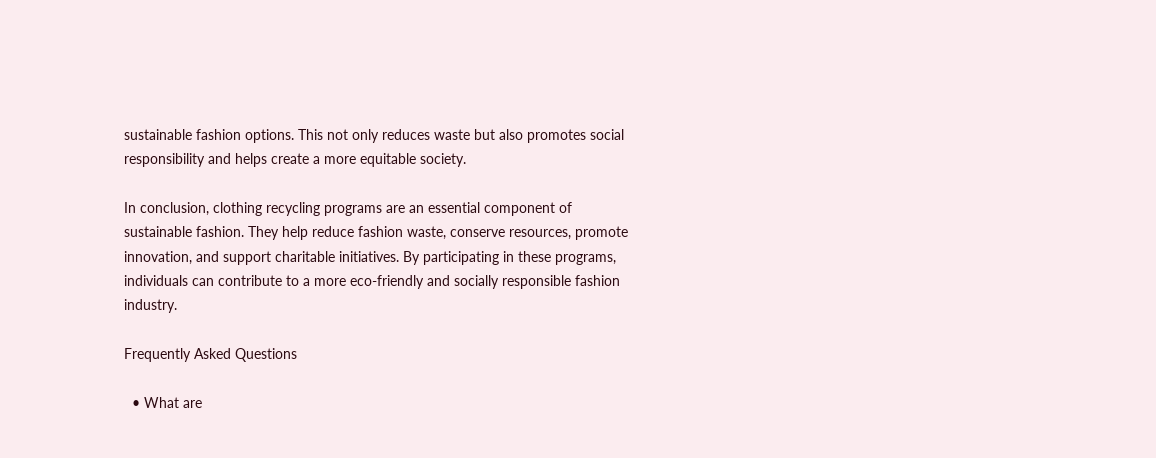sustainable fashion options. This not only reduces waste but also promotes social responsibility and helps create a more equitable society.

In conclusion, clothing recycling programs are an essential component of sustainable fashion. They help reduce fashion waste, conserve resources, promote innovation, and support charitable initiatives. By participating in these programs, individuals can contribute to a more eco-friendly and socially responsible fashion industry.

Frequently Asked Questions

  • What are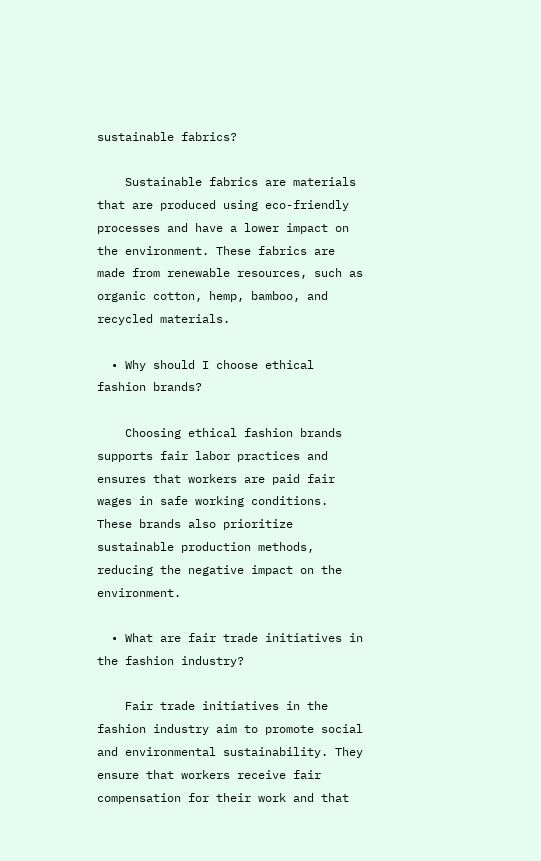sustainable fabrics?

    Sustainable fabrics are materials that are produced using eco-friendly processes and have a lower impact on the environment. These fabrics are made from renewable resources, such as organic cotton, hemp, bamboo, and recycled materials.

  • Why should I choose ethical fashion brands?

    Choosing ethical fashion brands supports fair labor practices and ensures that workers are paid fair wages in safe working conditions. These brands also prioritize sustainable production methods, reducing the negative impact on the environment.

  • What are fair trade initiatives in the fashion industry?

    Fair trade initiatives in the fashion industry aim to promote social and environmental sustainability. They ensure that workers receive fair compensation for their work and that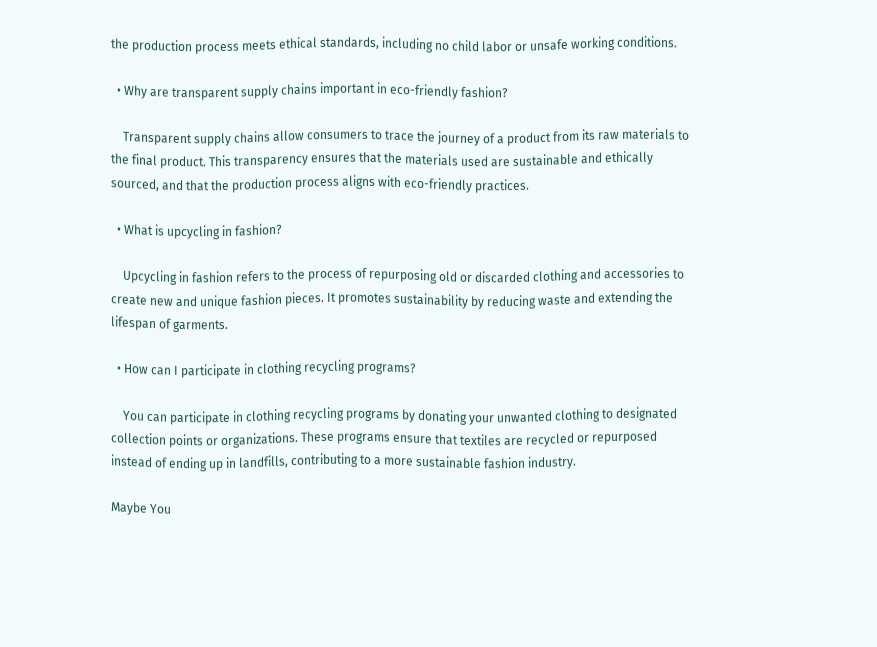the production process meets ethical standards, including no child labor or unsafe working conditions.

  • Why are transparent supply chains important in eco-friendly fashion?

    Transparent supply chains allow consumers to trace the journey of a product from its raw materials to the final product. This transparency ensures that the materials used are sustainable and ethically sourced, and that the production process aligns with eco-friendly practices.

  • What is upcycling in fashion?

    Upcycling in fashion refers to the process of repurposing old or discarded clothing and accessories to create new and unique fashion pieces. It promotes sustainability by reducing waste and extending the lifespan of garments.

  • How can I participate in clothing recycling programs?

    You can participate in clothing recycling programs by donating your unwanted clothing to designated collection points or organizations. These programs ensure that textiles are recycled or repurposed instead of ending up in landfills, contributing to a more sustainable fashion industry.

Maybe You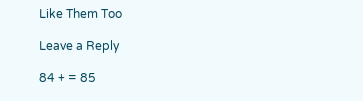Like Them Too

Leave a Reply

84 + = 85